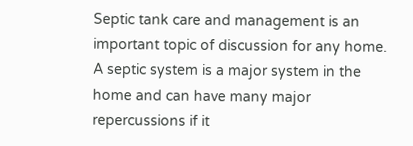Septic tank care and management is an important topic of discussion for any home. A septic system is a major system in the home and can have many major repercussions if it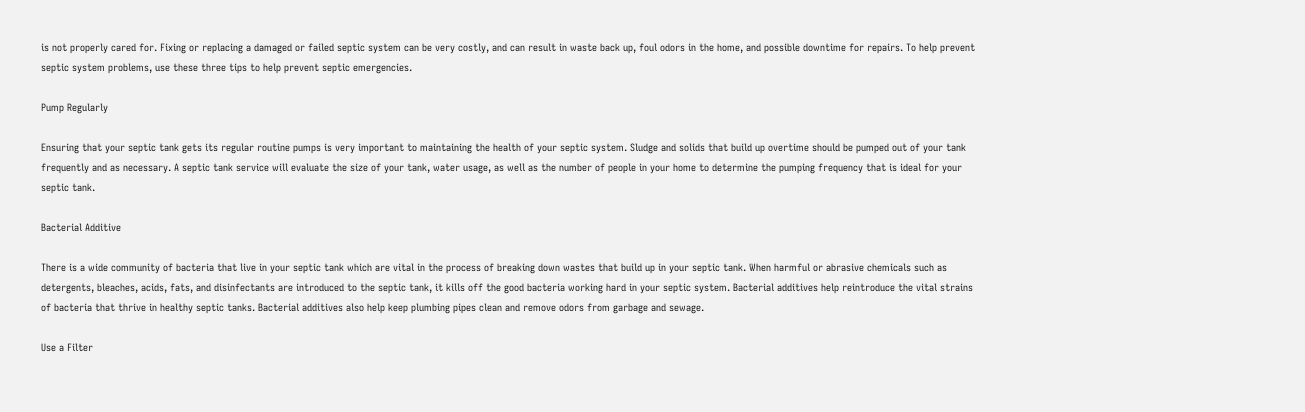is not properly cared for. Fixing or replacing a damaged or failed septic system can be very costly, and can result in waste back up, foul odors in the home, and possible downtime for repairs. To help prevent septic system problems, use these three tips to help prevent septic emergencies.

Pump Regularly

Ensuring that your septic tank gets its regular routine pumps is very important to maintaining the health of your septic system. Sludge and solids that build up overtime should be pumped out of your tank frequently and as necessary. A septic tank service will evaluate the size of your tank, water usage, as well as the number of people in your home to determine the pumping frequency that is ideal for your septic tank.

Bacterial Additive

There is a wide community of bacteria that live in your septic tank which are vital in the process of breaking down wastes that build up in your septic tank. When harmful or abrasive chemicals such as detergents, bleaches, acids, fats, and disinfectants are introduced to the septic tank, it kills off the good bacteria working hard in your septic system. Bacterial additives help reintroduce the vital strains of bacteria that thrive in healthy septic tanks. Bacterial additives also help keep plumbing pipes clean and remove odors from garbage and sewage.

Use a Filter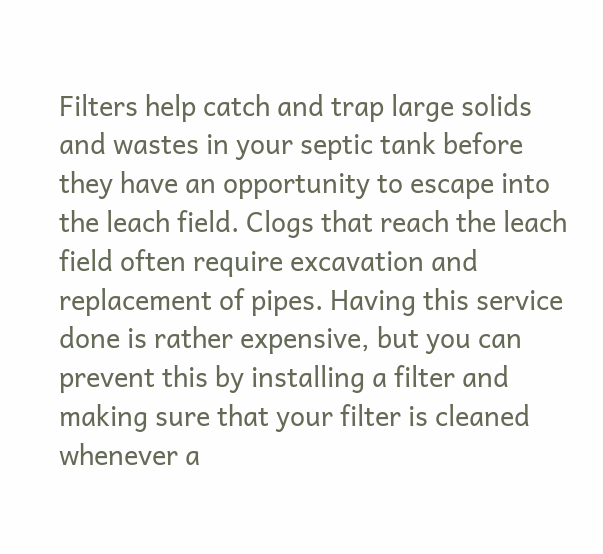Filters help catch and trap large solids and wastes in your septic tank before they have an opportunity to escape into the leach field. Clogs that reach the leach field often require excavation and replacement of pipes. Having this service done is rather expensive, but you can prevent this by installing a filter and making sure that your filter is cleaned whenever a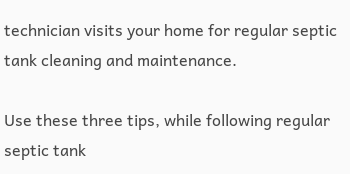technician visits your home for regular septic tank cleaning and maintenance.

Use these three tips, while following regular septic tank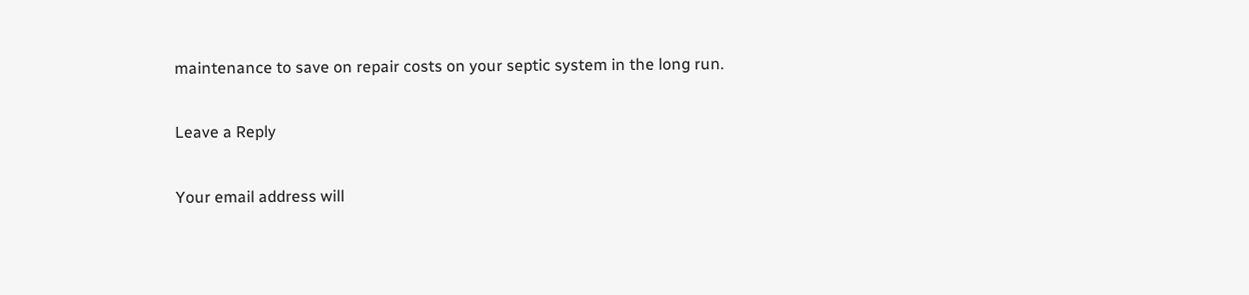maintenance to save on repair costs on your septic system in the long run.

Leave a Reply

Your email address will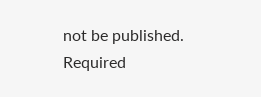not be published. Required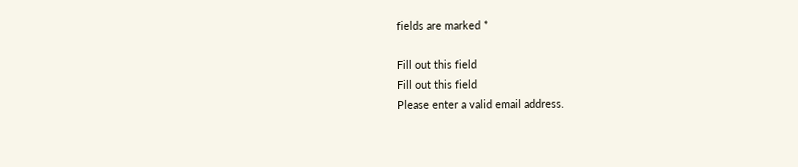fields are marked *

Fill out this field
Fill out this field
Please enter a valid email address.